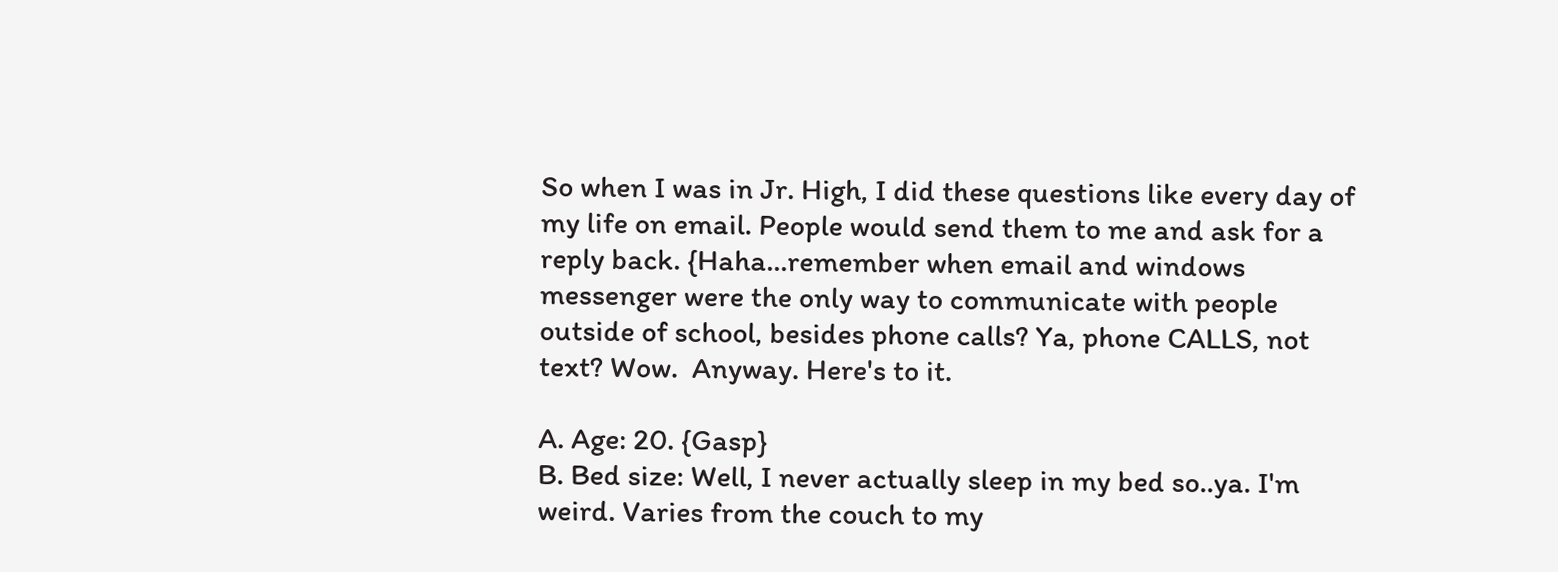So when I was in Jr. High, I did these questions like every day of my life on email. People would send them to me and ask for a reply back. {Haha...remember when email and windows messenger were the only way to communicate with people outside of school, besides phone calls? Ya, phone CALLS, not text? Wow.  Anyway. Here's to it.

A. Age: 20. {Gasp}
B. Bed size: Well, I never actually sleep in my bed so..ya. I'm weird. Varies from the couch to my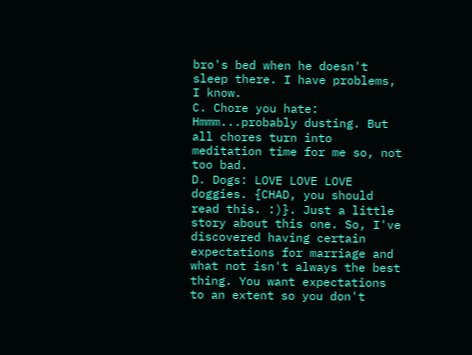bro's bed when he doesn't sleep there. I have problems, I know.
C. Chore you hate: Hmmm...probably dusting. But all chores turn into meditation time for me so, not too bad.
D. Dogs: LOVE LOVE LOVE doggies. {CHAD, you should read this. :)}. Just a little story about this one. So, I've discovered having certain expectations for marriage and what not isn't always the best thing. You want expectations to an extent so you don't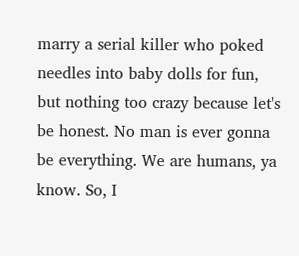marry a serial killer who poked needles into baby dolls for fun, but nothing too crazy because let's be honest. No man is ever gonna be everything. We are humans, ya know. So, I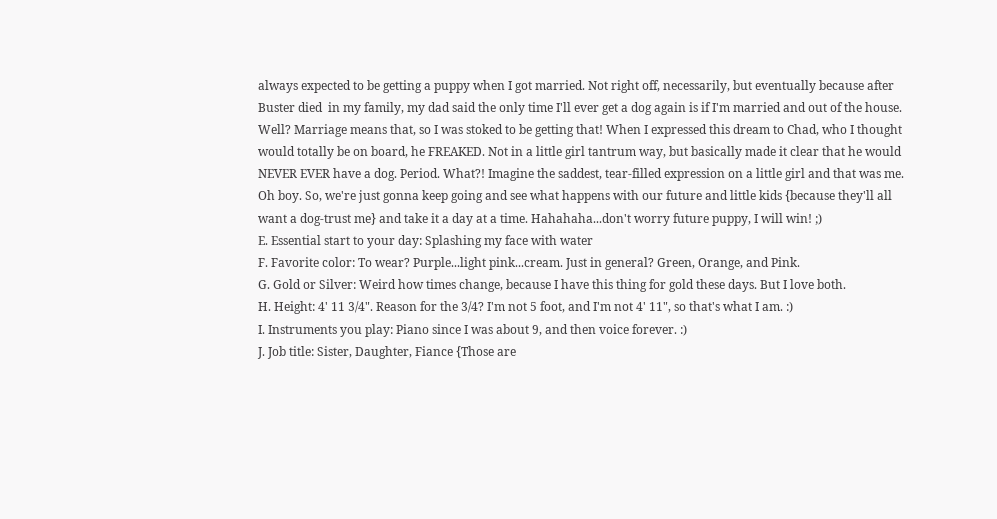always expected to be getting a puppy when I got married. Not right off, necessarily, but eventually because after Buster died  in my family, my dad said the only time I'll ever get a dog again is if I'm married and out of the house. Well? Marriage means that, so I was stoked to be getting that! When I expressed this dream to Chad, who I thought would totally be on board, he FREAKED. Not in a little girl tantrum way, but basically made it clear that he would NEVER EVER have a dog. Period. What?! Imagine the saddest, tear-filled expression on a little girl and that was me. Oh boy. So, we're just gonna keep going and see what happens with our future and little kids {because they'll all want a dog-trust me} and take it a day at a time. Hahahaha...don't worry future puppy, I will win! ;)
E. Essential start to your day: Splashing my face with water
F. Favorite color: To wear? Purple...light pink...cream. Just in general? Green, Orange, and Pink.
G. Gold or Silver: Weird how times change, because I have this thing for gold these days. But I love both.
H. Height: 4' 11 3/4". Reason for the 3/4? I'm not 5 foot, and I'm not 4' 11", so that's what I am. :)
I. Instruments you play: Piano since I was about 9, and then voice forever. :)
J. Job title: Sister, Daughter, Fiance {Those are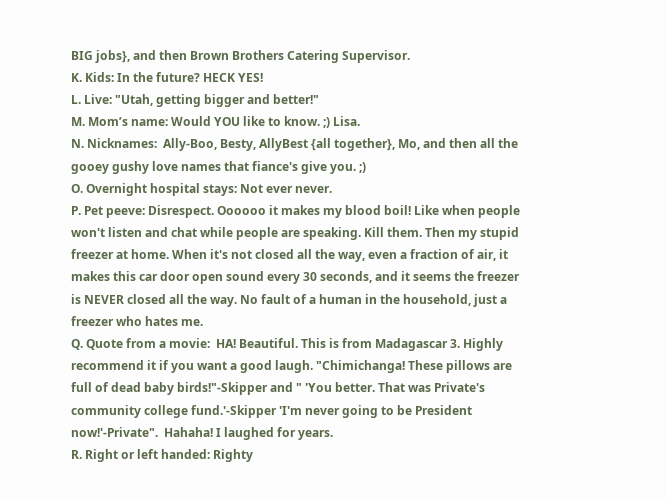BIG jobs}, and then Brown Brothers Catering Supervisor.
K. Kids: In the future? HECK YES!
L. Live: "Utah, getting bigger and better!"
M. Mom’s name: Would YOU like to know. ;) Lisa.
N. Nicknames:  Ally-Boo, Besty, AllyBest {all together}, Mo, and then all the gooey gushy love names that fiance's give you. ;)
O. Overnight hospital stays: Not ever never.
P. Pet peeve: Disrespect. Oooooo it makes my blood boil! Like when people won't listen and chat while people are speaking. Kill them. Then my stupid freezer at home. When it's not closed all the way, even a fraction of air, it makes this car door open sound every 30 seconds, and it seems the freezer is NEVER closed all the way. No fault of a human in the household, just a freezer who hates me.
Q. Quote from a movie:  HA! Beautiful. This is from Madagascar 3. Highly recommend it if you want a good laugh. "Chimichanga! These pillows are full of dead baby birds!"-Skipper and " 'You better. That was Private's community college fund.'-Skipper 'I'm never going to be President now!'-Private".  Hahaha! I laughed for years.
R. Right or left handed: Righty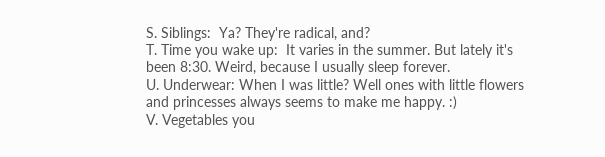S. Siblings:  Ya? They're radical, and?
T. Time you wake up:  It varies in the summer. But lately it's been 8:30. Weird, because I usually sleep forever.
U. Underwear: When I was little? Well ones with little flowers and princesses always seems to make me happy. :)
V. Vegetables you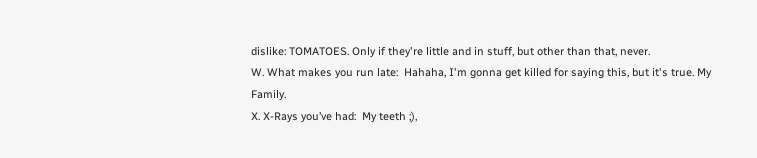dislike: TOMATOES. Only if they're little and in stuff, but other than that, never.
W. What makes you run late:  Hahaha, I'm gonna get killed for saying this, but it's true. My Family.
X. X-Rays you’ve had:  My teeth ;),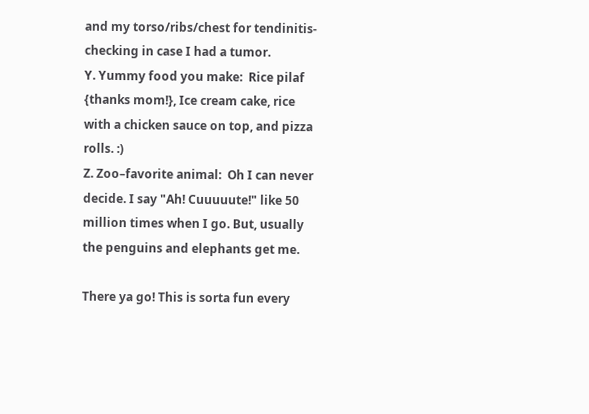and my torso/ribs/chest for tendinitis-checking in case I had a tumor.
Y. Yummy food you make:  Rice pilaf {thanks mom!}, Ice cream cake, rice with a chicken sauce on top, and pizza rolls. :)
Z. Zoo–favorite animal:  Oh I can never decide. I say "Ah! Cuuuuute!" like 50 million times when I go. But, usually the penguins and elephants get me.

There ya go! This is sorta fun every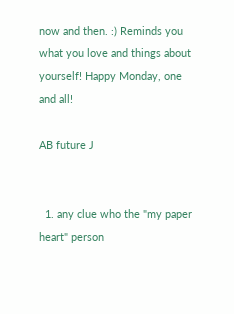now and then. :) Reminds you what you love and things about yourself! Happy Monday, one and all!

AB future J


  1. any clue who the "my paper heart" person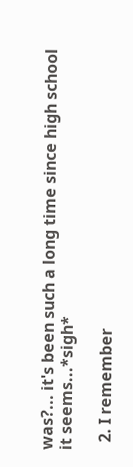was?... it's been such a long time since high school it seems...*sigh*

  2. I remember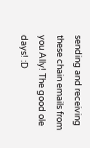sending and receiving these chain emails from you Ally! The good ole days! :D